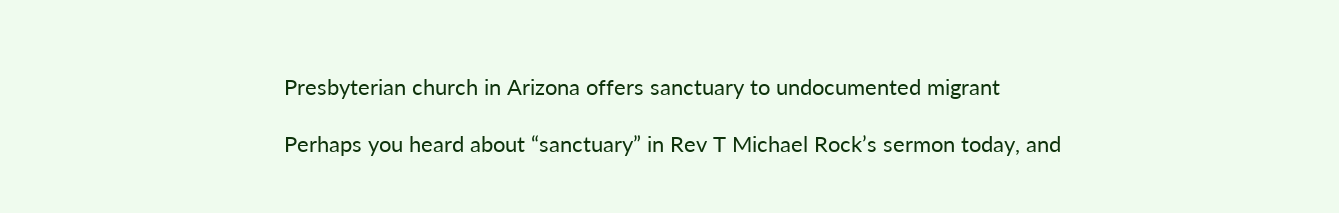Presbyterian church in Arizona offers sanctuary to undocumented migrant

Perhaps you heard about “sanctuary” in Rev T Michael Rock’s sermon today, and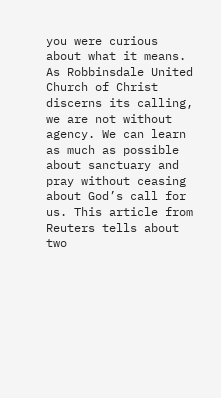you were curious about what it means. As Robbinsdale United Church of Christ discerns its calling, we are not without agency. We can learn as much as possible about sanctuary and pray without ceasing about God’s call for us. This article from Reuters tells about two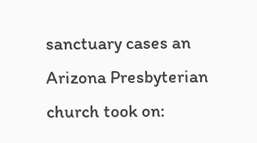sanctuary cases an Arizona Presbyterian church took on: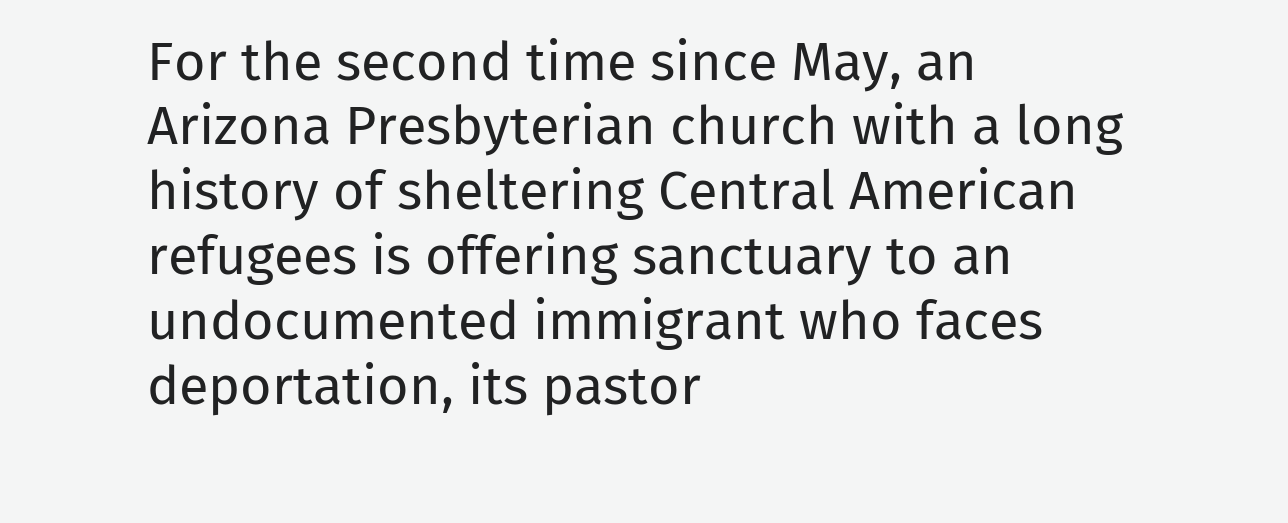For the second time since May, an Arizona Presbyterian church with a long history of sheltering Central American refugees is offering sanctuary to an undocumented immigrant who faces deportation, its pastor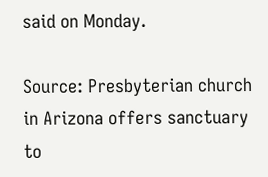said on Monday.

Source: Presbyterian church in Arizona offers sanctuary to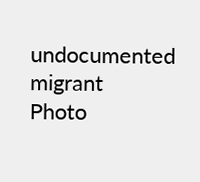undocumented migrant
Photo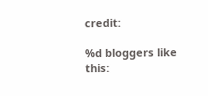credit:

%d bloggers like this: